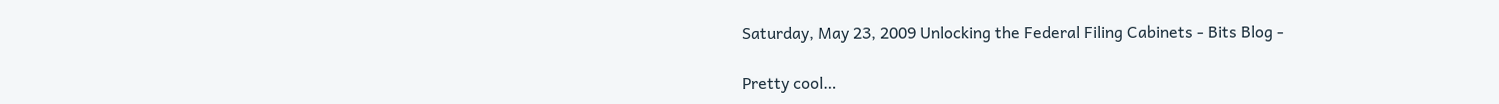Saturday, May 23, 2009 Unlocking the Federal Filing Cabinets - Bits Blog -

Pretty cool…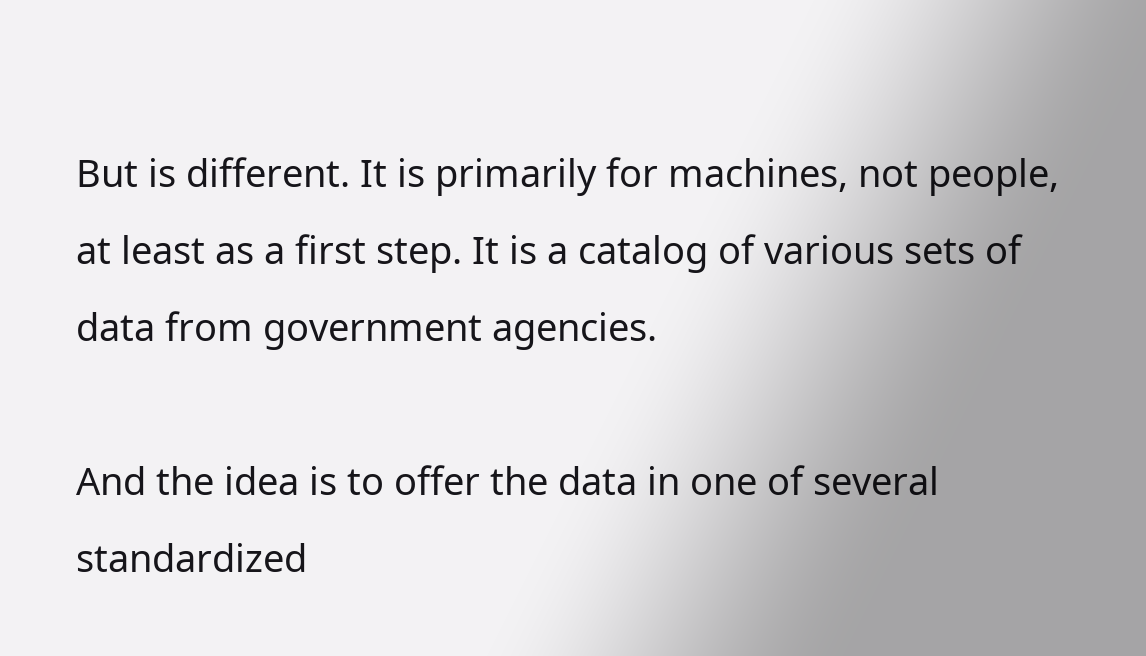But is different. It is primarily for machines, not people, at least as a first step. It is a catalog of various sets of data from government agencies.

And the idea is to offer the data in one of several standardized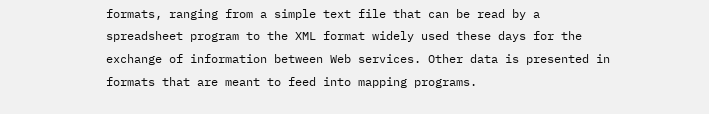formats, ranging from a simple text file that can be read by a spreadsheet program to the XML format widely used these days for the exchange of information between Web services. Other data is presented in formats that are meant to feed into mapping programs.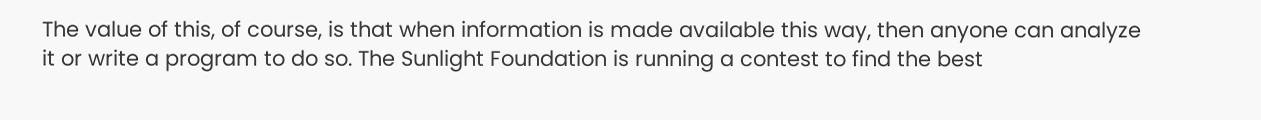The value of this, of course, is that when information is made available this way, then anyone can analyze it or write a program to do so. The Sunlight Foundation is running a contest to find the best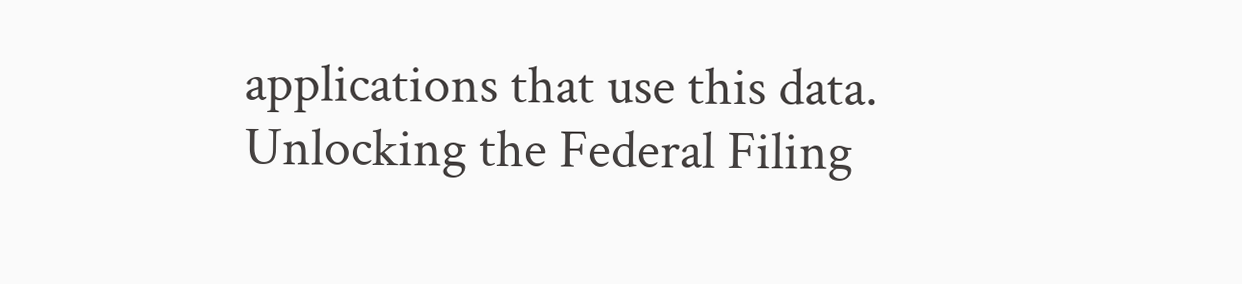applications that use this data. Unlocking the Federal Filing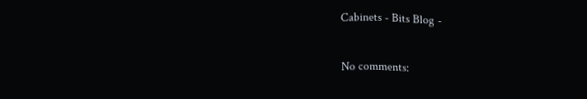Cabinets - Bits Blog -

No comments: